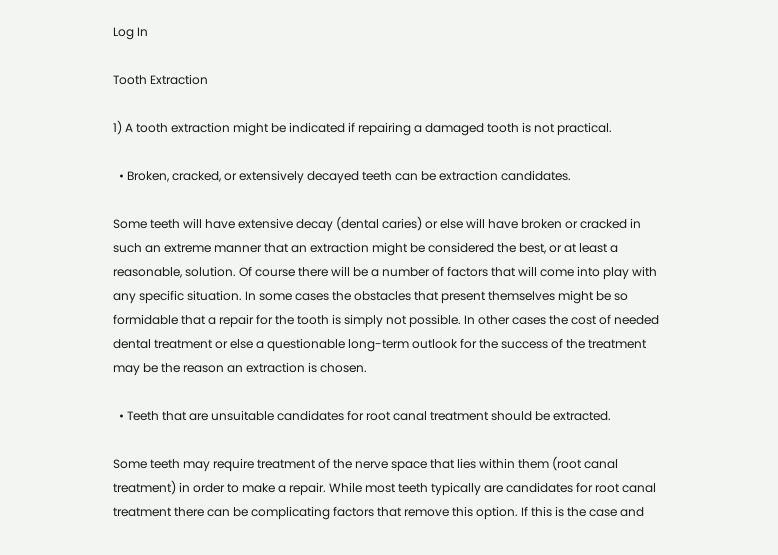Log In

Tooth Extraction

1) A tooth extraction might be indicated if repairing a damaged tooth is not practical.

  • Broken, cracked, or extensively decayed teeth can be extraction candidates.

Some teeth will have extensive decay (dental caries) or else will have broken or cracked in such an extreme manner that an extraction might be considered the best, or at least a reasonable, solution. Of course there will be a number of factors that will come into play with any specific situation. In some cases the obstacles that present themselves might be so formidable that a repair for the tooth is simply not possible. In other cases the cost of needed dental treatment or else a questionable long-term outlook for the success of the treatment may be the reason an extraction is chosen.

  • Teeth that are unsuitable candidates for root canal treatment should be extracted.

Some teeth may require treatment of the nerve space that lies within them (root canal treatment) in order to make a repair. While most teeth typically are candidates for root canal treatment there can be complicating factors that remove this option. If this is the case and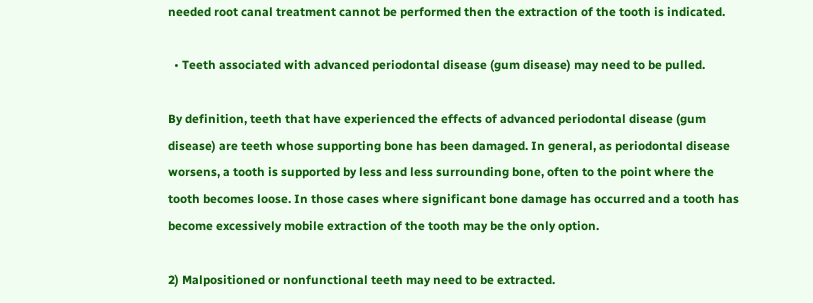needed root canal treatment cannot be performed then the extraction of the tooth is indicated.

  • Teeth associated with advanced periodontal disease (gum disease) may need to be pulled.

By definition, teeth that have experienced the effects of advanced periodontal disease (gum disease) are teeth whose supporting bone has been damaged. In general, as periodontal disease worsens, a tooth is supported by less and less surrounding bone, often to the point where the tooth becomes loose. In those cases where significant bone damage has occurred and a tooth has become excessively mobile extraction of the tooth may be the only option.

2) Malpositioned or nonfunctional teeth may need to be extracted.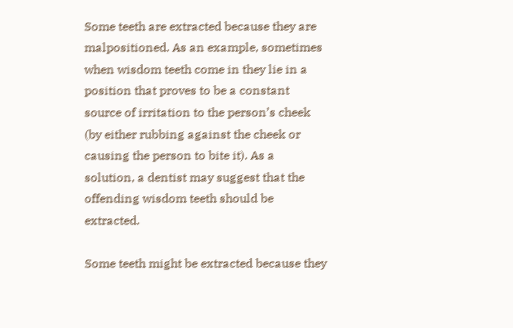Some teeth are extracted because they are malpositioned. As an example, sometimes when wisdom teeth come in they lie in a position that proves to be a constant source of irritation to the person’s cheek (by either rubbing against the cheek or causing the person to bite it). As a solution, a dentist may suggest that the offending wisdom teeth should be extracted.

Some teeth might be extracted because they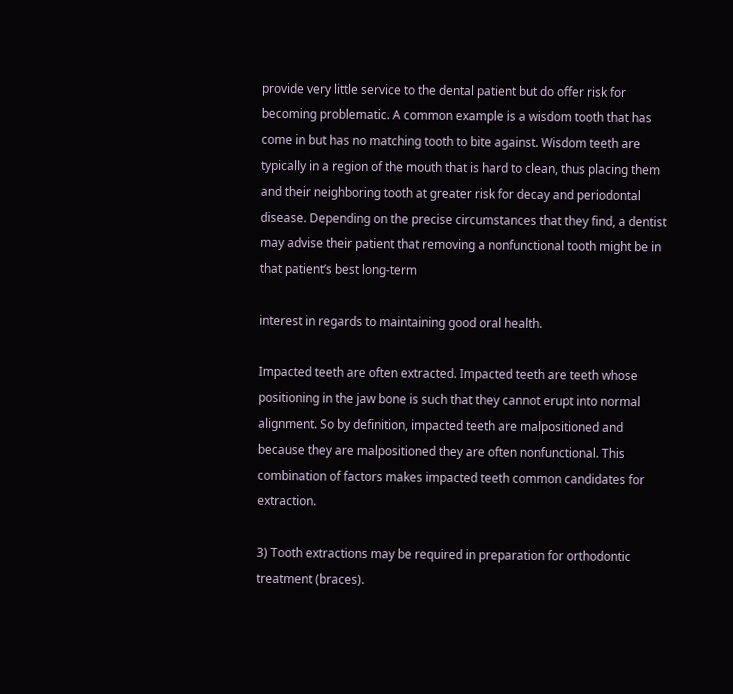provide very little service to the dental patient but do offer risk for becoming problematic. A common example is a wisdom tooth that has come in but has no matching tooth to bite against. Wisdom teeth are typically in a region of the mouth that is hard to clean, thus placing them and their neighboring tooth at greater risk for decay and periodontal disease. Depending on the precise circumstances that they find, a dentist may advise their patient that removing a nonfunctional tooth might be in that patient’s best long-term

interest in regards to maintaining good oral health.

Impacted teeth are often extracted. Impacted teeth are teeth whose positioning in the jaw bone is such that they cannot erupt into normal alignment. So by definition, impacted teeth are malpositioned and because they are malpositioned they are often nonfunctional. This combination of factors makes impacted teeth common candidates for extraction.

3) Tooth extractions may be required in preparation for orthodontic treatment (braces).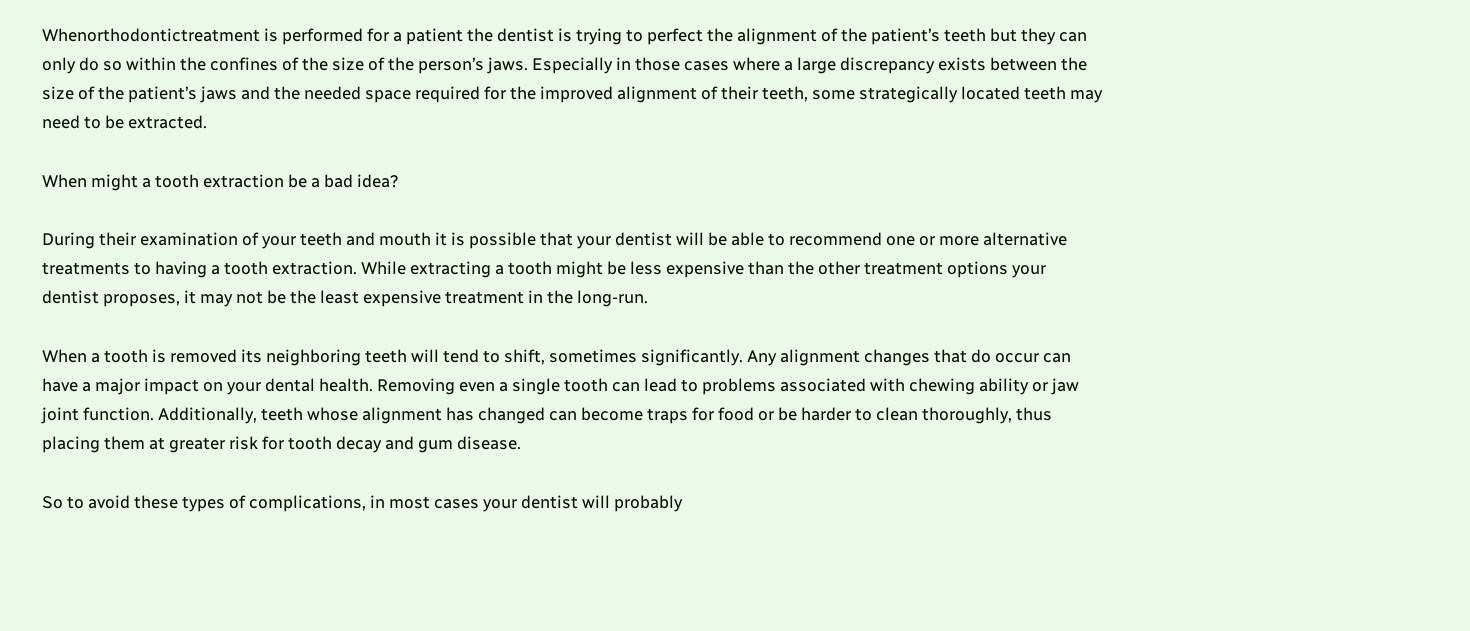Whenorthodontictreatment is performed for a patient the dentist is trying to perfect the alignment of the patient’s teeth but they can only do so within the confines of the size of the person’s jaws. Especially in those cases where a large discrepancy exists between the size of the patient’s jaws and the needed space required for the improved alignment of their teeth, some strategically located teeth may need to be extracted.

When might a tooth extraction be a bad idea?

During their examination of your teeth and mouth it is possible that your dentist will be able to recommend one or more alternative treatments to having a tooth extraction. While extracting a tooth might be less expensive than the other treatment options your dentist proposes, it may not be the least expensive treatment in the long-run.

When a tooth is removed its neighboring teeth will tend to shift, sometimes significantly. Any alignment changes that do occur can have a major impact on your dental health. Removing even a single tooth can lead to problems associated with chewing ability or jaw joint function. Additionally, teeth whose alignment has changed can become traps for food or be harder to clean thoroughly, thus placing them at greater risk for tooth decay and gum disease.

So to avoid these types of complications, in most cases your dentist will probably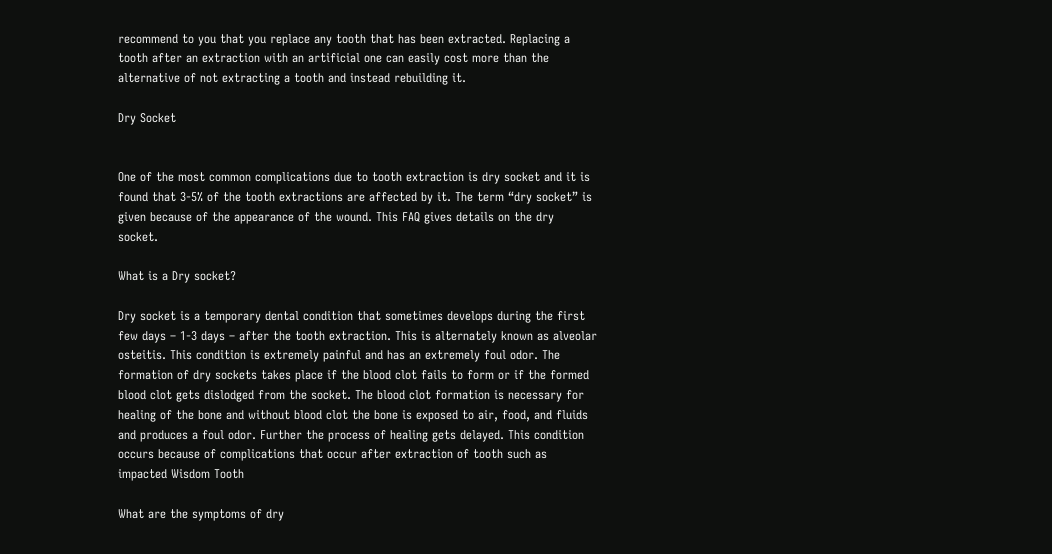recommend to you that you replace any tooth that has been extracted. Replacing a tooth after an extraction with an artificial one can easily cost more than the alternative of not extracting a tooth and instead rebuilding it.

Dry Socket


One of the most common complications due to tooth extraction is dry socket and it is found that 3-5% of the tooth extractions are affected by it. The term “dry socket” is given because of the appearance of the wound. This FAQ gives details on the dry socket.

What is a Dry socket?

Dry socket is a temporary dental condition that sometimes develops during the first few days – 1-3 days – after the tooth extraction. This is alternately known as alveolar osteitis. This condition is extremely painful and has an extremely foul odor. The formation of dry sockets takes place if the blood clot fails to form or if the formed blood clot gets dislodged from the socket. The blood clot formation is necessary for healing of the bone and without blood clot the bone is exposed to air, food, and fluids and produces a foul odor. Further the process of healing gets delayed. This condition occurs because of complications that occur after extraction of tooth such as impacted Wisdom Tooth

What are the symptoms of dry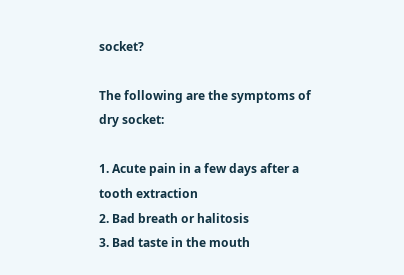socket?

The following are the symptoms of dry socket:

1. Acute pain in a few days after a tooth extraction
2. Bad breath or halitosis
3. Bad taste in the mouth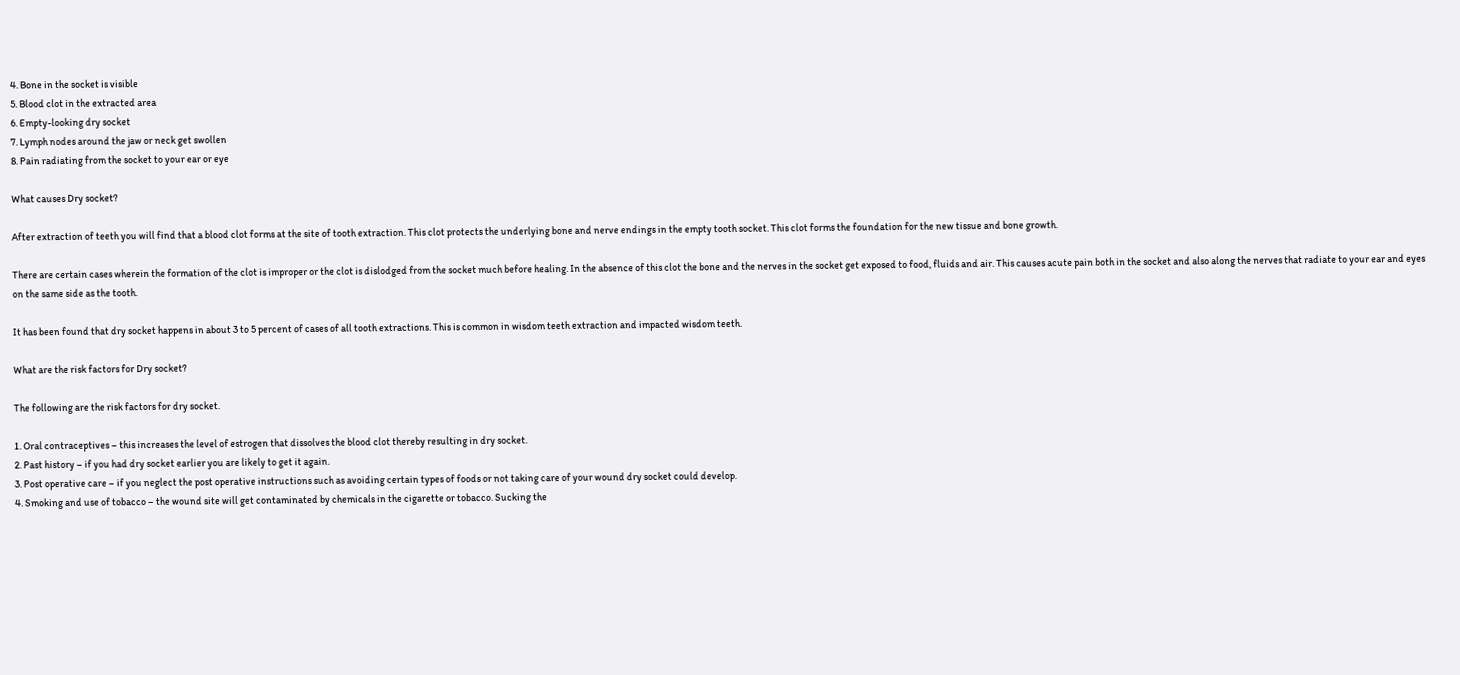4. Bone in the socket is visible
5. Blood clot in the extracted area
6. Empty-looking dry socket
7. Lymph nodes around the jaw or neck get swollen
8. Pain radiating from the socket to your ear or eye

What causes Dry socket?

After extraction of teeth you will find that a blood clot forms at the site of tooth extraction. This clot protects the underlying bone and nerve endings in the empty tooth socket. This clot forms the foundation for the new tissue and bone growth.

There are certain cases wherein the formation of the clot is improper or the clot is dislodged from the socket much before healing. In the absence of this clot the bone and the nerves in the socket get exposed to food, fluids and air. This causes acute pain both in the socket and also along the nerves that radiate to your ear and eyes on the same side as the tooth.

It has been found that dry socket happens in about 3 to 5 percent of cases of all tooth extractions. This is common in wisdom teeth extraction and impacted wisdom teeth.

What are the risk factors for Dry socket?

The following are the risk factors for dry socket.

1. Oral contraceptives – this increases the level of estrogen that dissolves the blood clot thereby resulting in dry socket.
2. Past history – if you had dry socket earlier you are likely to get it again.
3. Post operative care – if you neglect the post operative instructions such as avoiding certain types of foods or not taking care of your wound dry socket could develop.
4. Smoking and use of tobacco – the wound site will get contaminated by chemicals in the cigarette or tobacco. Sucking the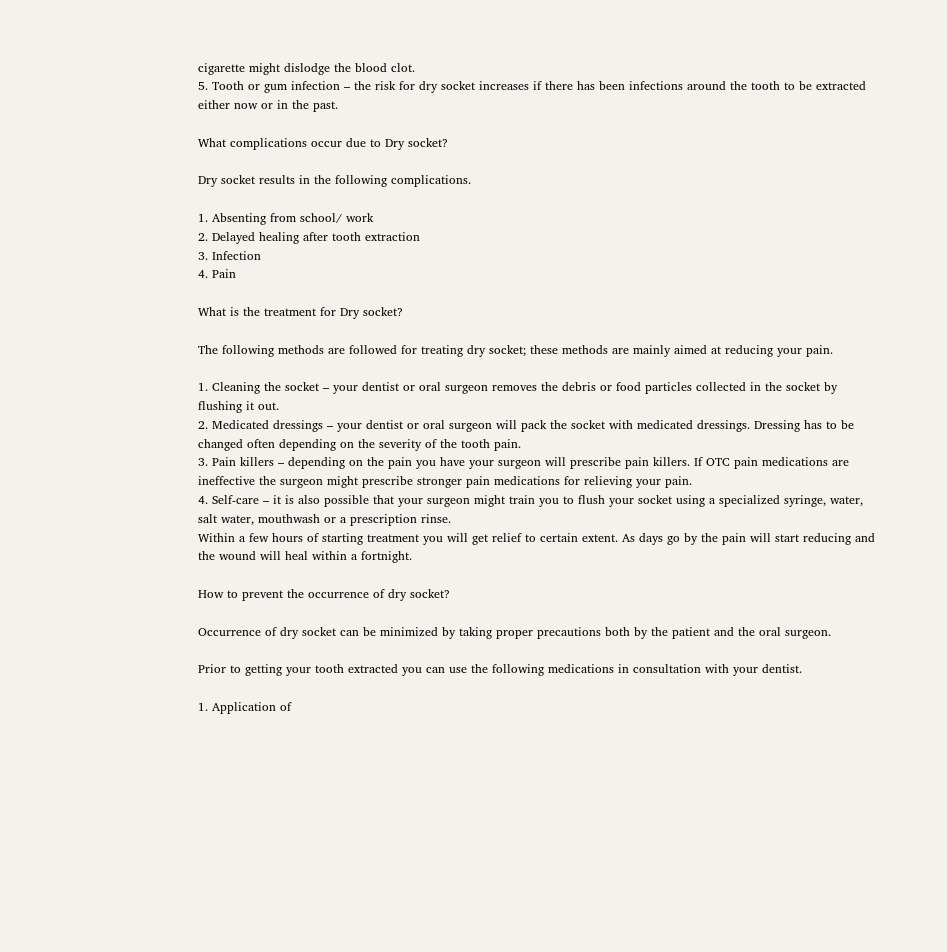cigarette might dislodge the blood clot.
5. Tooth or gum infection – the risk for dry socket increases if there has been infections around the tooth to be extracted either now or in the past.

What complications occur due to Dry socket?

Dry socket results in the following complications.

1. Absenting from school/ work
2. Delayed healing after tooth extraction
3. Infection
4. Pain

What is the treatment for Dry socket?

The following methods are followed for treating dry socket; these methods are mainly aimed at reducing your pain.

1. Cleaning the socket – your dentist or oral surgeon removes the debris or food particles collected in the socket by flushing it out.
2. Medicated dressings – your dentist or oral surgeon will pack the socket with medicated dressings. Dressing has to be changed often depending on the severity of the tooth pain.
3. Pain killers – depending on the pain you have your surgeon will prescribe pain killers. If OTC pain medications are ineffective the surgeon might prescribe stronger pain medications for relieving your pain.
4. Self-care – it is also possible that your surgeon might train you to flush your socket using a specialized syringe, water, salt water, mouthwash or a prescription rinse.
Within a few hours of starting treatment you will get relief to certain extent. As days go by the pain will start reducing and the wound will heal within a fortnight.

How to prevent the occurrence of dry socket?

Occurrence of dry socket can be minimized by taking proper precautions both by the patient and the oral surgeon.

Prior to getting your tooth extracted you can use the following medications in consultation with your dentist.

1. Application of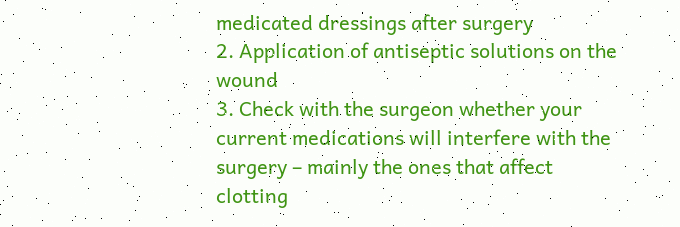medicated dressings after surgery
2. Application of antiseptic solutions on the wound
3. Check with the surgeon whether your current medications will interfere with the surgery – mainly the ones that affect clotting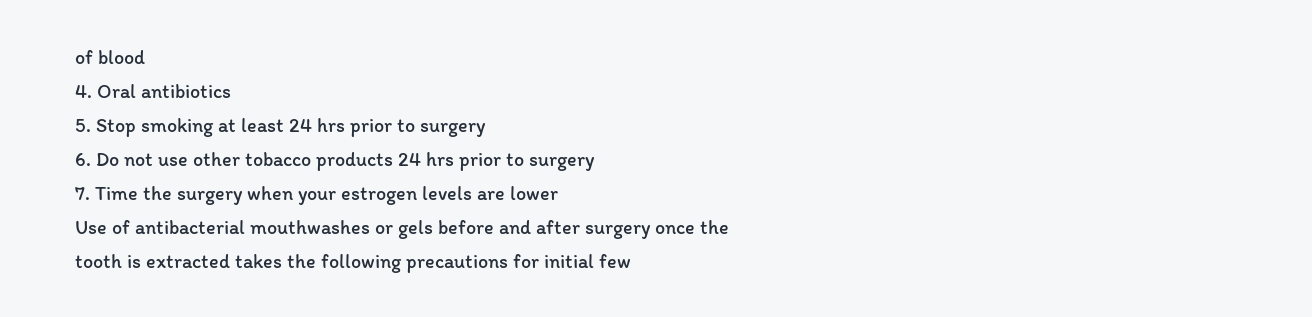of blood
4. Oral antibiotics
5. Stop smoking at least 24 hrs prior to surgery
6. Do not use other tobacco products 24 hrs prior to surgery
7. Time the surgery when your estrogen levels are lower
Use of antibacterial mouthwashes or gels before and after surgery once the tooth is extracted takes the following precautions for initial few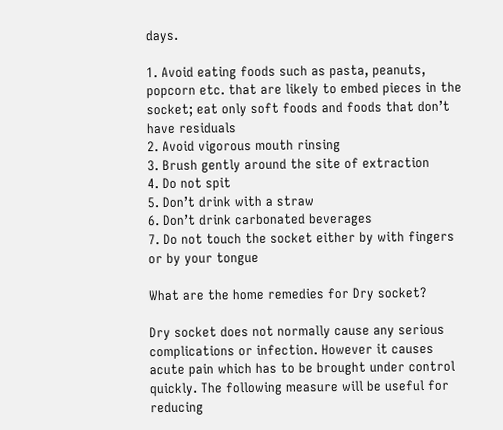days.

1. Avoid eating foods such as pasta, peanuts, popcorn etc. that are likely to embed pieces in the socket; eat only soft foods and foods that don’t have residuals
2. Avoid vigorous mouth rinsing
3. Brush gently around the site of extraction
4. Do not spit
5. Don’t drink with a straw
6. Don’t drink carbonated beverages
7. Do not touch the socket either by with fingers or by your tongue

What are the home remedies for Dry socket?

Dry socket does not normally cause any serious complications or infection. However it causes acute pain which has to be brought under control quickly. The following measure will be useful for reducing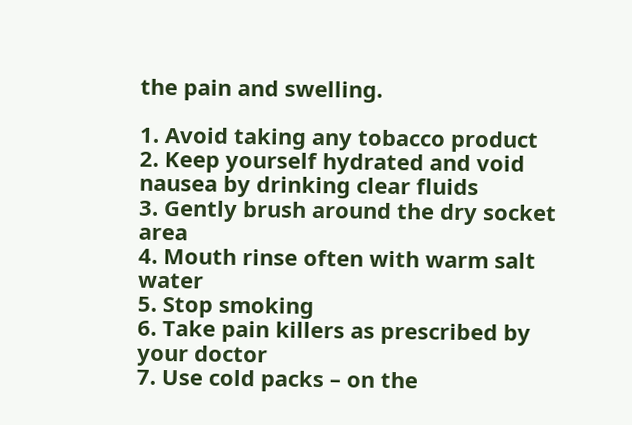the pain and swelling.

1. Avoid taking any tobacco product
2. Keep yourself hydrated and void nausea by drinking clear fluids
3. Gently brush around the dry socket area
4. Mouth rinse often with warm salt water
5. Stop smoking
6. Take pain killers as prescribed by your doctor
7. Use cold packs – on the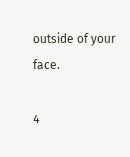outside of your face.

4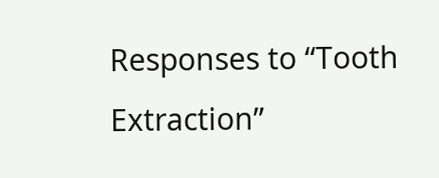Responses to “Tooth Extraction”